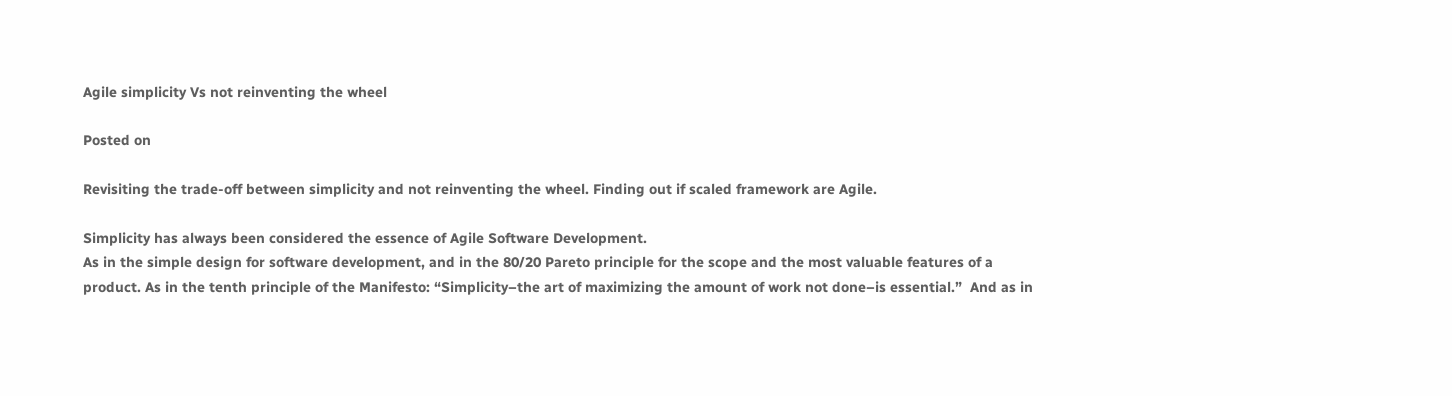Agile simplicity Vs not reinventing the wheel

Posted on

Revisiting the trade-off between simplicity and not reinventing the wheel. Finding out if scaled framework are Agile.

Simplicity has always been considered the essence of Agile Software Development.
As in the simple design for software development, and in the 80/20 Pareto principle for the scope and the most valuable features of a product. As in the tenth principle of the Manifesto: “Simplicity–the art of maximizing the amount of work not done–is essential.”  And as in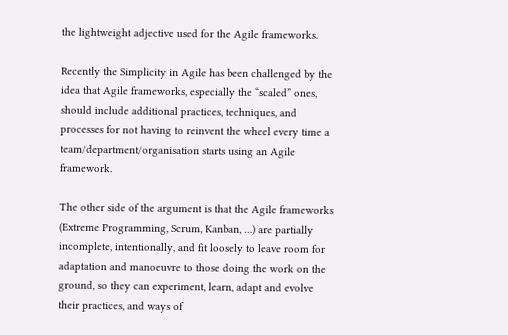the lightweight adjective used for the Agile frameworks.

Recently the Simplicity in Agile has been challenged by the idea that Agile frameworks, especially the “scaled” ones, should include additional practices, techniques, and processes for not having to reinvent the wheel every time a team/department/organisation starts using an Agile framework.

The other side of the argument is that the Agile frameworks (Extreme Programming, Scrum, Kanban, …) are partially incomplete, intentionally, and fit loosely to leave room for adaptation and manoeuvre to those doing the work on the ground, so they can experiment, learn, adapt and evolve their practices, and ways of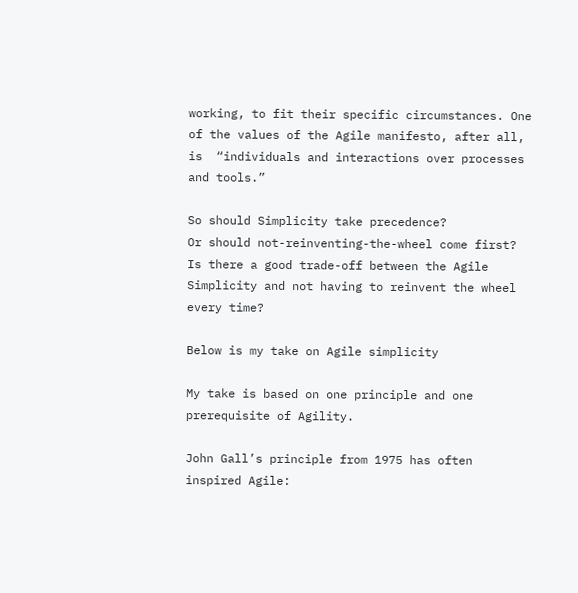working, to fit their specific circumstances. One of the values of the Agile manifesto, after all, is  “individuals and interactions over processes and tools.”

So should Simplicity take precedence?
Or should not-reinventing-the-wheel come first?
Is there a good trade-off between the Agile Simplicity and not having to reinvent the wheel every time?

Below is my take on Agile simplicity

My take is based on one principle and one prerequisite of Agility.

John Gall’s principle from 1975 has often inspired Agile: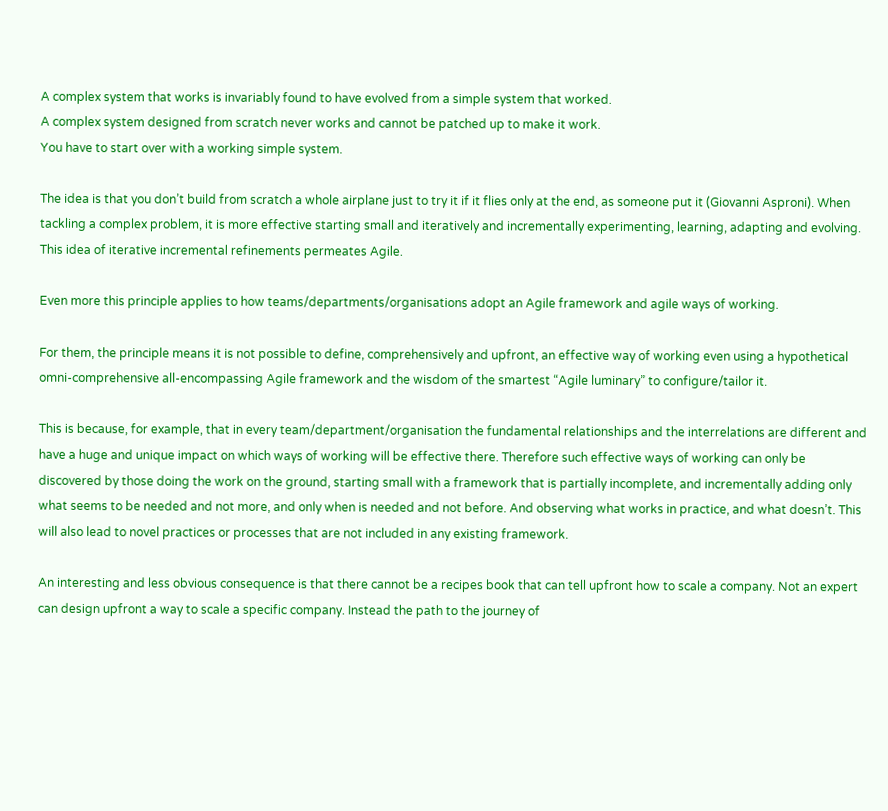A complex system that works is invariably found to have evolved from a simple system that worked.
A complex system designed from scratch never works and cannot be patched up to make it work.
You have to start over with a working simple system.

The idea is that you don’t build from scratch a whole airplane just to try it if it flies only at the end, as someone put it (Giovanni Asproni). When tackling a complex problem, it is more effective starting small and iteratively and incrementally experimenting, learning, adapting and evolving. This idea of iterative incremental refinements permeates Agile.

Even more this principle applies to how teams/departments/organisations adopt an Agile framework and agile ways of working.

For them, the principle means it is not possible to define, comprehensively and upfront, an effective way of working even using a hypothetical omni-comprehensive all-encompassing Agile framework and the wisdom of the smartest “Agile luminary” to configure/tailor it.

This is because, for example, that in every team/department/organisation the fundamental relationships and the interrelations are different and have a huge and unique impact on which ways of working will be effective there. Therefore such effective ways of working can only be discovered by those doing the work on the ground, starting small with a framework that is partially incomplete, and incrementally adding only what seems to be needed and not more, and only when is needed and not before. And observing what works in practice, and what doesn’t. This will also lead to novel practices or processes that are not included in any existing framework.

An interesting and less obvious consequence is that there cannot be a recipes book that can tell upfront how to scale a company. Not an expert can design upfront a way to scale a specific company. Instead the path to the journey of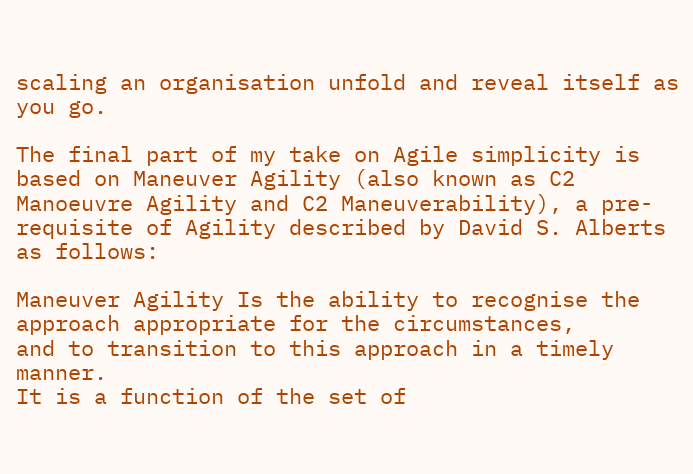scaling an organisation unfold and reveal itself as you go.

The final part of my take on Agile simplicity is based on Maneuver Agility (also known as C2 Manoeuvre Agility and C2 Maneuverability), a pre-requisite of Agility described by David S. Alberts as follows:

Maneuver Agility Is the ability to recognise the approach appropriate for the circumstances,
and to transition to this approach in a timely manner.
It is a function of the set of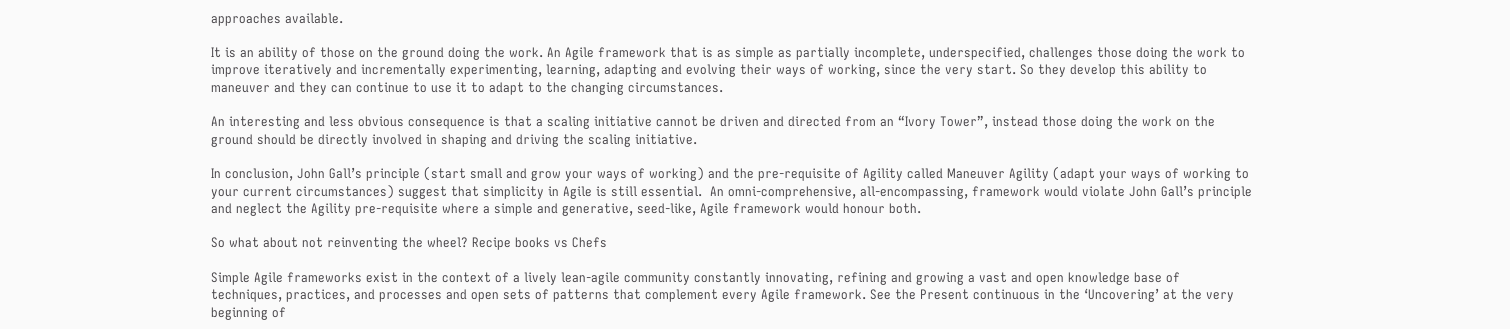approaches available.

It is an ability of those on the ground doing the work. An Agile framework that is as simple as partially incomplete, underspecified, challenges those doing the work to improve iteratively and incrementally experimenting, learning, adapting and evolving their ways of working, since the very start. So they develop this ability to maneuver and they can continue to use it to adapt to the changing circumstances.

An interesting and less obvious consequence is that a scaling initiative cannot be driven and directed from an “Ivory Tower”, instead those doing the work on the ground should be directly involved in shaping and driving the scaling initiative.

In conclusion, John Gall’s principle (start small and grow your ways of working) and the pre-requisite of Agility called Maneuver Agility (adapt your ways of working to your current circumstances) suggest that simplicity in Agile is still essential.  An omni-comprehensive, all-encompassing, framework would violate John Gall’s principle and neglect the Agility pre-requisite where a simple and generative, seed-like, Agile framework would honour both.

So what about not reinventing the wheel? Recipe books vs Chefs

Simple Agile frameworks exist in the context of a lively lean-agile community constantly innovating, refining and growing a vast and open knowledge base of techniques, practices, and processes and open sets of patterns that complement every Agile framework. See the Present continuous in the ‘Uncovering’ at the very beginning of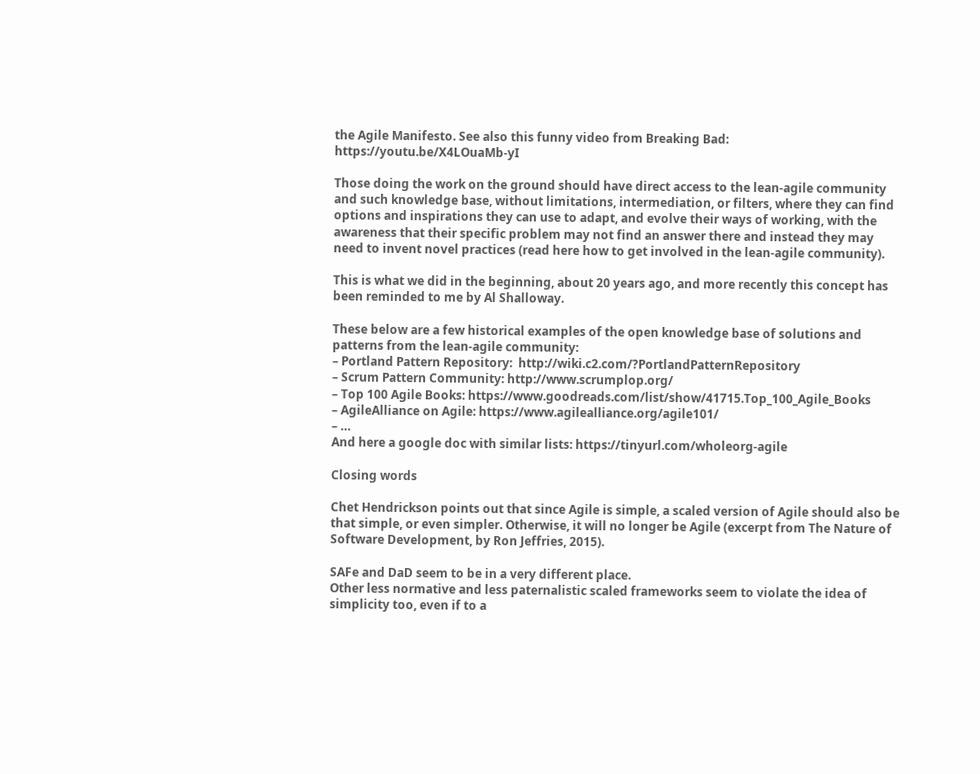the Agile Manifesto. See also this funny video from Breaking Bad: https://youtu.be/X4LOuaMb-yI

Those doing the work on the ground should have direct access to the lean-agile community and such knowledge base, without limitations, intermediation, or filters, where they can find options and inspirations they can use to adapt, and evolve their ways of working, with the awareness that their specific problem may not find an answer there and instead they may need to invent novel practices (read here how to get involved in the lean-agile community).

This is what we did in the beginning, about 20 years ago, and more recently this concept has been reminded to me by Al Shalloway.

These below are a few historical examples of the open knowledge base of solutions and patterns from the lean-agile community:
– Portland Pattern Repository:  http://wiki.c2.com/?PortlandPatternRepository
– Scrum Pattern Community: http://www.scrumplop.org/
– Top 100 Agile Books: https://www.goodreads.com/list/show/41715.Top_100_Agile_Books
– AgileAlliance on Agile: https://www.agilealliance.org/agile101/
– …
And here a google doc with similar lists: https://tinyurl.com/wholeorg-agile

Closing words

Chet Hendrickson points out that since Agile is simple, a scaled version of Agile should also be that simple, or even simpler. Otherwise, it will no longer be Agile (excerpt from The Nature of Software Development, by Ron Jeffries, 2015).

SAFe and DaD seem to be in a very different place.
Other less normative and less paternalistic scaled frameworks seem to violate the idea of simplicity too, even if to a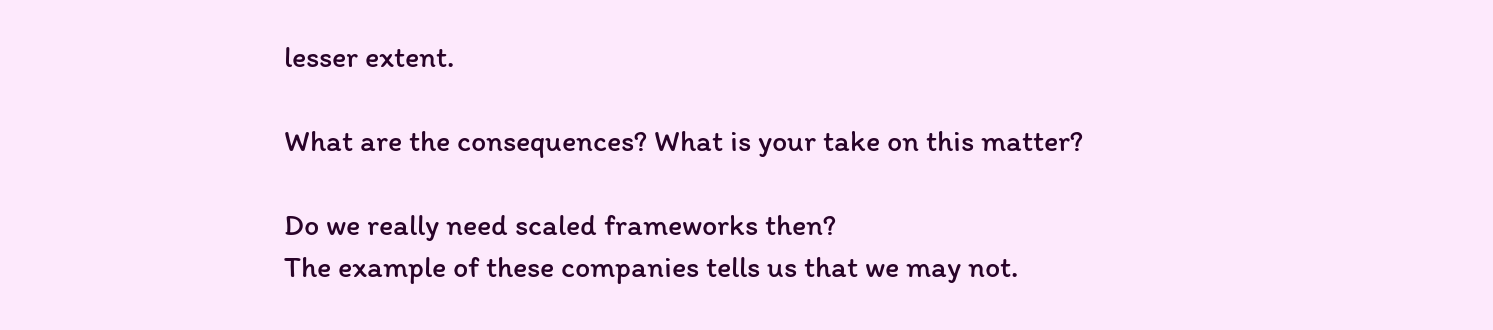lesser extent.

What are the consequences? What is your take on this matter?

Do we really need scaled frameworks then?
The example of these companies tells us that we may not.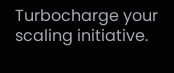Turbocharge your scaling initiative.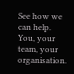See how we can help.
You, your team, your organisation.